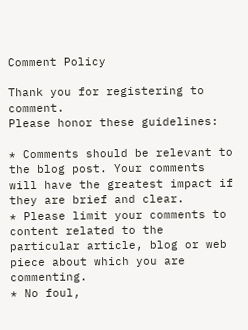Comment Policy

Thank you for registering to comment.
Please honor these guidelines:

* Comments should be relevant to the blog post. Your comments will have the greatest impact if they are brief and clear.
* Please limit your comments to content related to the particular article, blog or web piece about which you are commenting.
* No foul,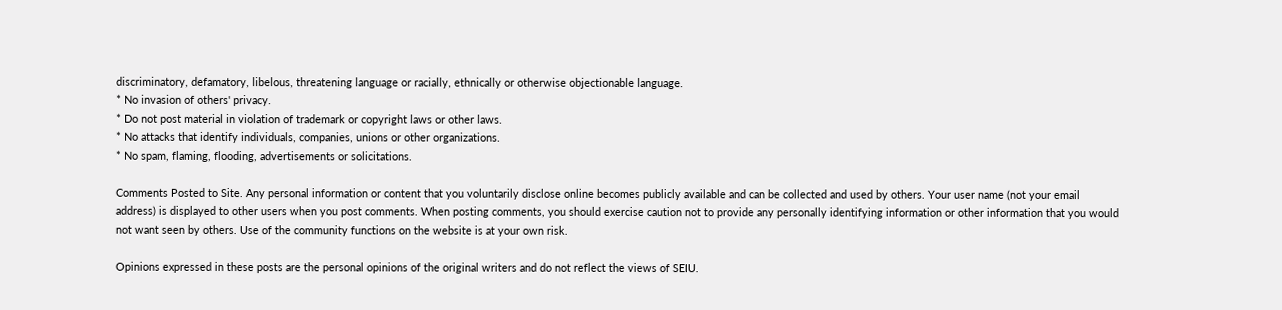discriminatory, defamatory, libelous, threatening language or racially, ethnically or otherwise objectionable language.
* No invasion of others' privacy.
* Do not post material in violation of trademark or copyright laws or other laws.
* No attacks that identify individuals, companies, unions or other organizations.
* No spam, flaming, flooding, advertisements or solicitations.

Comments Posted to Site. Any personal information or content that you voluntarily disclose online becomes publicly available and can be collected and used by others. Your user name (not your email address) is displayed to other users when you post comments. When posting comments, you should exercise caution not to provide any personally identifying information or other information that you would not want seen by others. Use of the community functions on the website is at your own risk.

Opinions expressed in these posts are the personal opinions of the original writers and do not reflect the views of SEIU.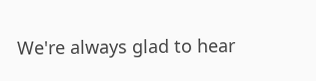We're always glad to hear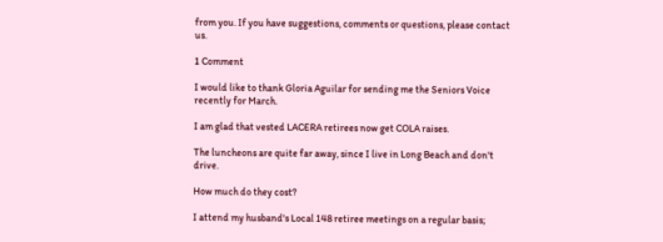from you. If you have suggestions, comments or questions, please contact us.

1 Comment

I would like to thank Gloria Aguilar for sending me the Seniors Voice recently for March.

I am glad that vested LACERA retirees now get COLA raises.

The luncheons are quite far away, since I live in Long Beach and don't drive.

How much do they cost?

I attend my husband's Local 148 retiree meetings on a regular basis;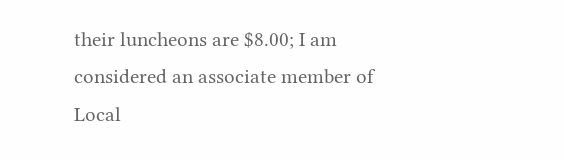their luncheons are $8.00; I am considered an associate member of Local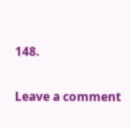148.

Leave a comment